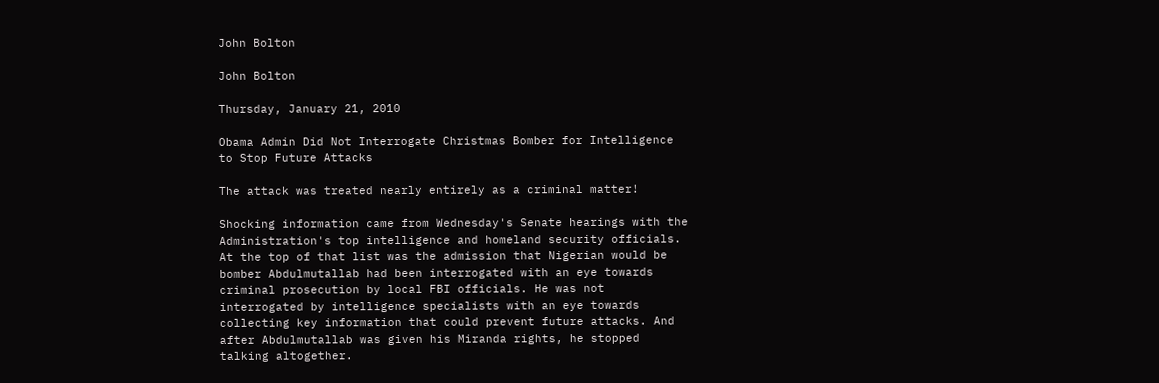John Bolton

John Bolton

Thursday, January 21, 2010

Obama Admin Did Not Interrogate Christmas Bomber for Intelligence to Stop Future Attacks

The attack was treated nearly entirely as a criminal matter!

Shocking information came from Wednesday's Senate hearings with the Administration's top intelligence and homeland security officials. At the top of that list was the admission that Nigerian would be bomber Abdulmutallab had been interrogated with an eye towards criminal prosecution by local FBI officials. He was not interrogated by intelligence specialists with an eye towards collecting key information that could prevent future attacks. And after Abdulmutallab was given his Miranda rights, he stopped talking altogether.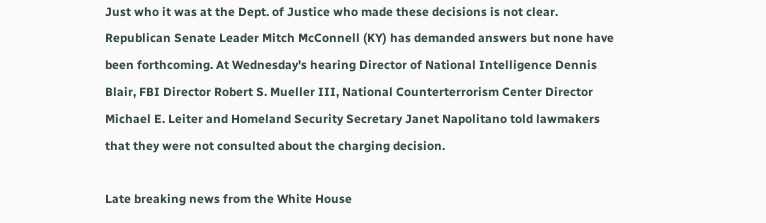Just who it was at the Dept. of Justice who made these decisions is not clear. Republican Senate Leader Mitch McConnell (KY) has demanded answers but none have been forthcoming. At Wednesday's hearing Director of National Intelligence Dennis Blair, FBI Director Robert S. Mueller III, National Counterterrorism Center Director Michael E. Leiter and Homeland Security Secretary Janet Napolitano told lawmakers that they were not consulted about the charging decision.

Late breaking news from the White House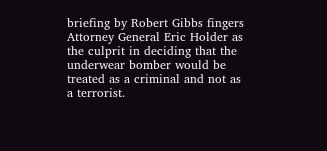briefing by Robert Gibbs fingers Attorney General Eric Holder as the culprit in deciding that the underwear bomber would be treated as a criminal and not as a terrorist.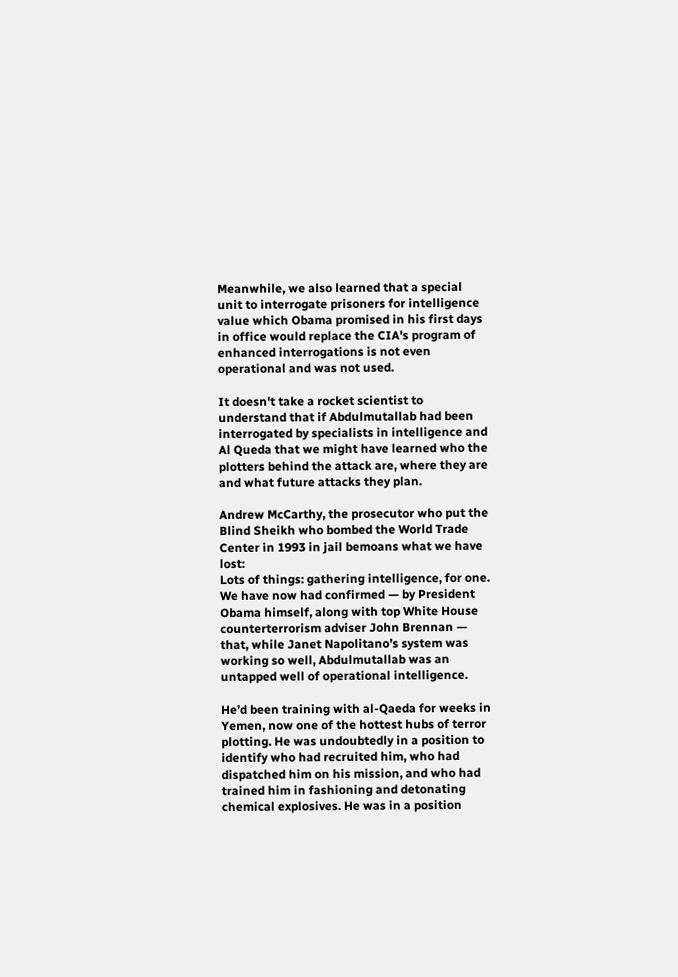Meanwhile, we also learned that a special unit to interrogate prisoners for intelligence value which Obama promised in his first days in office would replace the CIA's program of enhanced interrogations is not even operational and was not used.

It doesn't take a rocket scientist to understand that if Abdulmutallab had been interrogated by specialists in intelligence and Al Queda that we might have learned who the plotters behind the attack are, where they are and what future attacks they plan.

Andrew McCarthy, the prosecutor who put the Blind Sheikh who bombed the World Trade Center in 1993 in jail bemoans what we have lost:
Lots of things: gathering intelligence, for one. We have now had confirmed — by President Obama himself, along with top White House counterterrorism adviser John Brennan — that, while Janet Napolitano’s system was working so well, Abdulmutallab was an untapped well of operational intelligence.

He’d been training with al-Qaeda for weeks in Yemen, now one of the hottest hubs of terror plotting. He was undoubtedly in a position to identify who had recruited him, who had dispatched him on his mission, and who had trained him in fashioning and detonating chemical explosives. He was in a position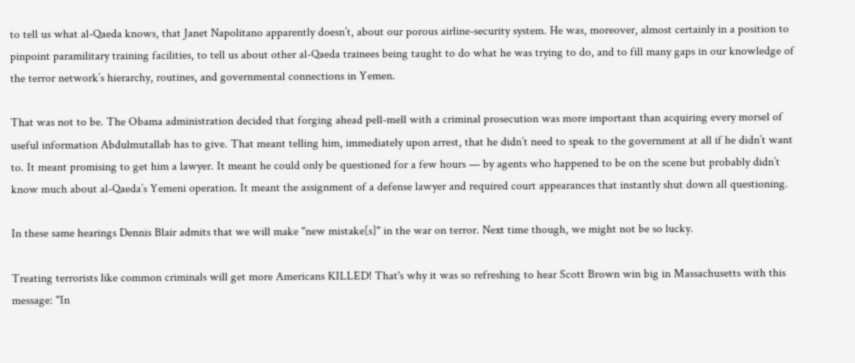to tell us what al-Qaeda knows, that Janet Napolitano apparently doesn’t, about our porous airline-security system. He was, moreover, almost certainly in a position to pinpoint paramilitary training facilities, to tell us about other al-Qaeda trainees being taught to do what he was trying to do, and to fill many gaps in our knowledge of the terror network’s hierarchy, routines, and governmental connections in Yemen.

That was not to be. The Obama administration decided that forging ahead pell-mell with a criminal prosecution was more important than acquiring every morsel of useful information Abdulmutallab has to give. That meant telling him, immediately upon arrest, that he didn’t need to speak to the government at all if he didn’t want to. It meant promising to get him a lawyer. It meant he could only be questioned for a few hours — by agents who happened to be on the scene but probably didn’t know much about al-Qaeda’s Yemeni operation. It meant the assignment of a defense lawyer and required court appearances that instantly shut down all questioning.

In these same hearings Dennis Blair admits that we will make "new mistake[s]" in the war on terror. Next time though, we might not be so lucky.

Treating terrorists like common criminals will get more Americans KILLED! That's why it was so refreshing to hear Scott Brown win big in Massachusetts with this message: "In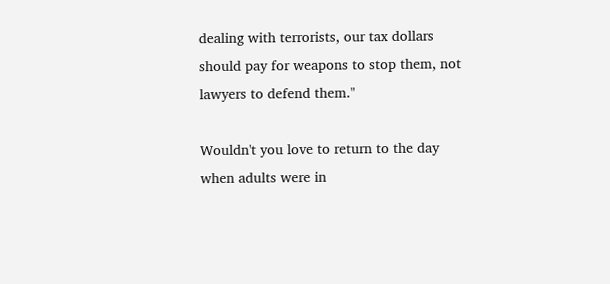dealing with terrorists, our tax dollars should pay for weapons to stop them, not lawyers to defend them."

Wouldn't you love to return to the day when adults were in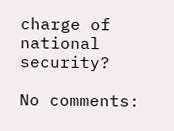charge of national security?

No comments: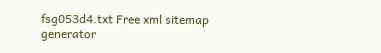fsg053d4.txt Free xml sitemap generator